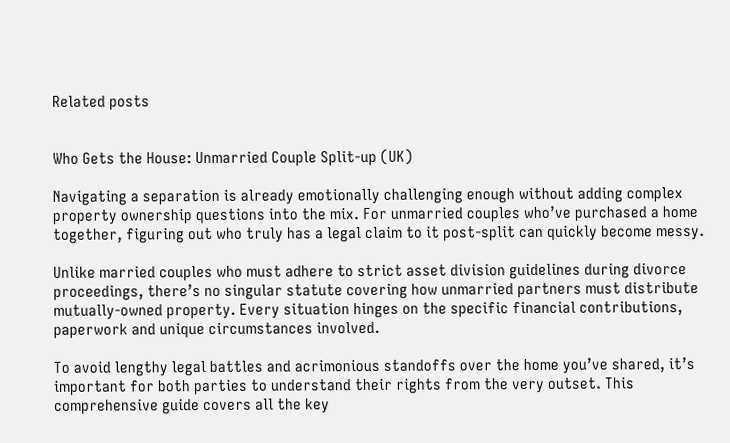Related posts


Who Gets the House: Unmarried Couple Split-up (UK)

Navigating a separation is already emotionally challenging enough without adding complex property ownership questions into the mix. For unmarried couples who’ve purchased a home together, figuring out who truly has a legal claim to it post-split can quickly become messy.

Unlike married couples who must adhere to strict asset division guidelines during divorce proceedings, there’s no singular statute covering how unmarried partners must distribute mutually-owned property. Every situation hinges on the specific financial contributions, paperwork and unique circumstances involved.

To avoid lengthy legal battles and acrimonious standoffs over the home you’ve shared, it’s important for both parties to understand their rights from the very outset. This comprehensive guide covers all the key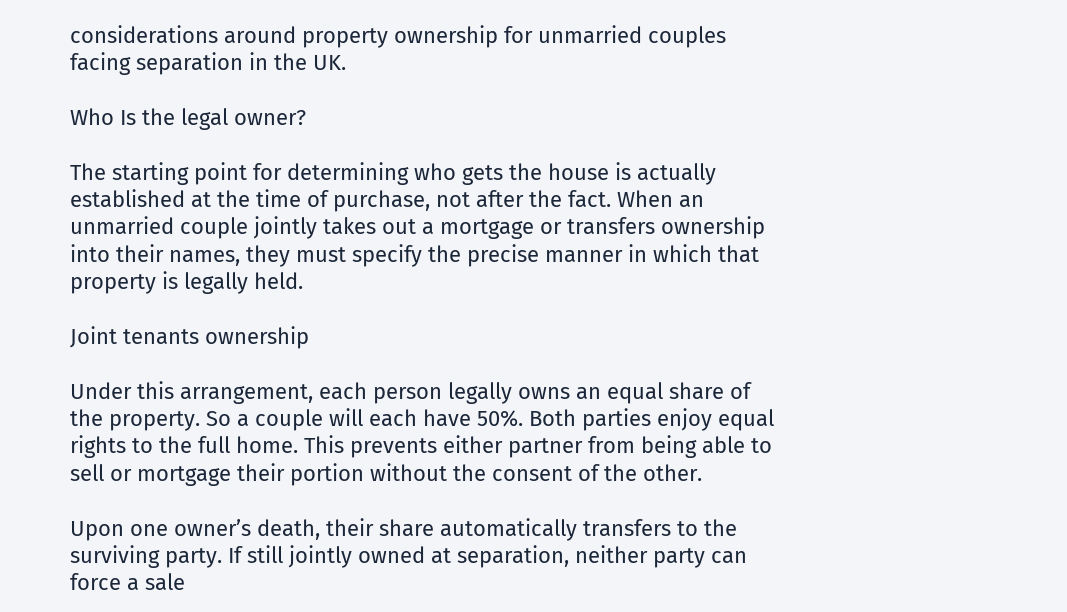considerations around property ownership for unmarried couples facing separation in the UK.

Who Is the legal owner?

The starting point for determining who gets the house is actually established at the time of purchase, not after the fact. When an unmarried couple jointly takes out a mortgage or transfers ownership into their names, they must specify the precise manner in which that property is legally held.

Joint tenants ownership

Under this arrangement, each person legally owns an equal share of the property. So a couple will each have 50%. Both parties enjoy equal rights to the full home. This prevents either partner from being able to sell or mortgage their portion without the consent of the other.

Upon one owner’s death, their share automatically transfers to the surviving party. If still jointly owned at separation, neither party can force a sale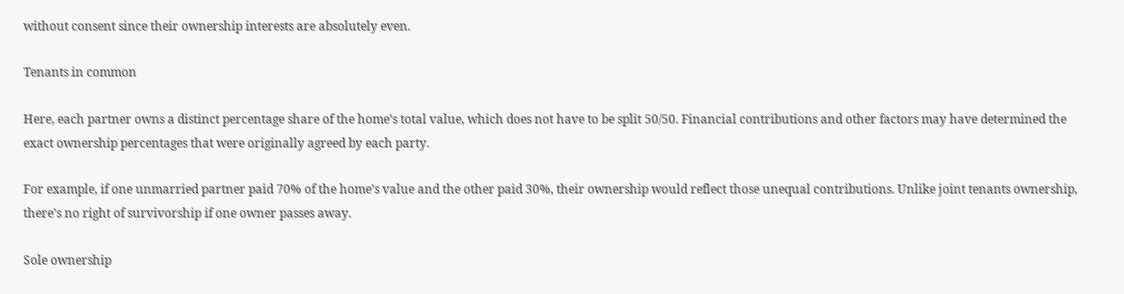without consent since their ownership interests are absolutely even.

Tenants in common

Here, each partner owns a distinct percentage share of the home’s total value, which does not have to be split 50/50. Financial contributions and other factors may have determined the exact ownership percentages that were originally agreed by each party.

For example, if one unmarried partner paid 70% of the home’s value and the other paid 30%, their ownership would reflect those unequal contributions. Unlike joint tenants ownership, there’s no right of survivorship if one owner passes away.

Sole ownership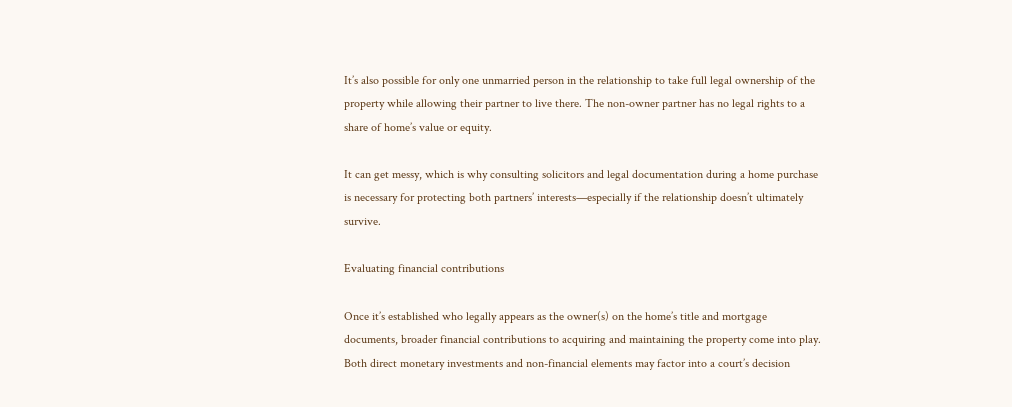It’s also possible for only one unmarried person in the relationship to take full legal ownership of the property while allowing their partner to live there. The non-owner partner has no legal rights to a share of home’s value or equity.

It can get messy, which is why consulting solicitors and legal documentation during a home purchase is necessary for protecting both partners’ interests—especially if the relationship doesn’t ultimately survive.

Evaluating financial contributions

Once it’s established who legally appears as the owner(s) on the home’s title and mortgage documents, broader financial contributions to acquiring and maintaining the property come into play. Both direct monetary investments and non-financial elements may factor into a court’s decision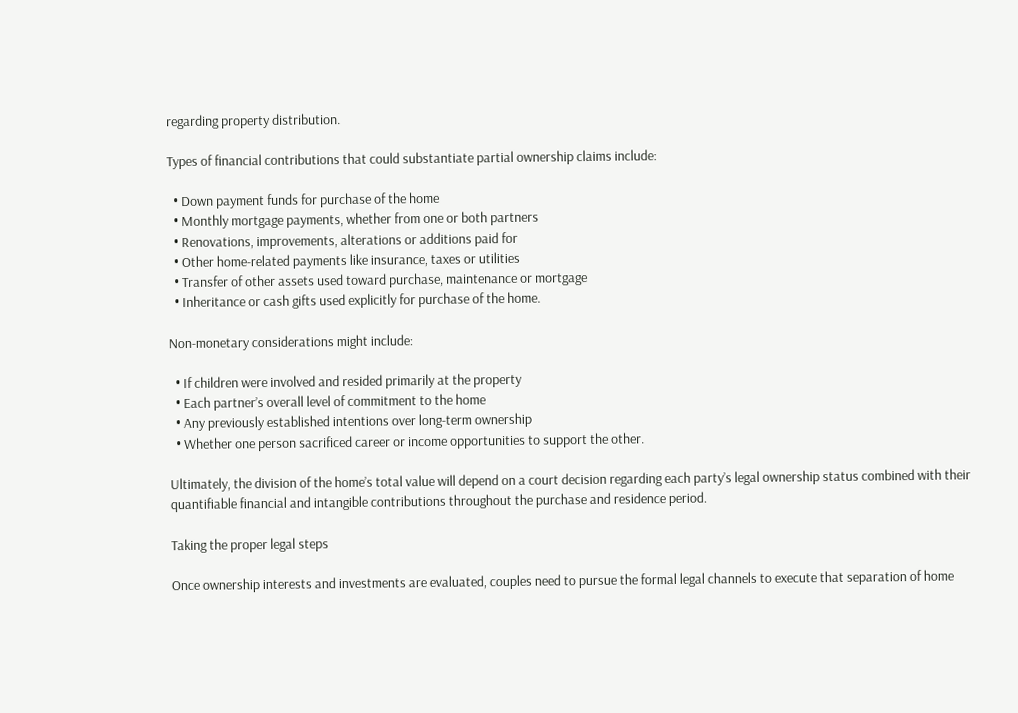regarding property distribution.

Types of financial contributions that could substantiate partial ownership claims include:

  • Down payment funds for purchase of the home
  • Monthly mortgage payments, whether from one or both partners
  • Renovations, improvements, alterations or additions paid for
  • Other home-related payments like insurance, taxes or utilities
  • Transfer of other assets used toward purchase, maintenance or mortgage
  • Inheritance or cash gifts used explicitly for purchase of the home.

Non-monetary considerations might include:

  • If children were involved and resided primarily at the property
  • Each partner’s overall level of commitment to the home
  • Any previously established intentions over long-term ownership
  • Whether one person sacrificed career or income opportunities to support the other.

Ultimately, the division of the home’s total value will depend on a court decision regarding each party’s legal ownership status combined with their quantifiable financial and intangible contributions throughout the purchase and residence period.

Taking the proper legal steps

Once ownership interests and investments are evaluated, couples need to pursue the formal legal channels to execute that separation of home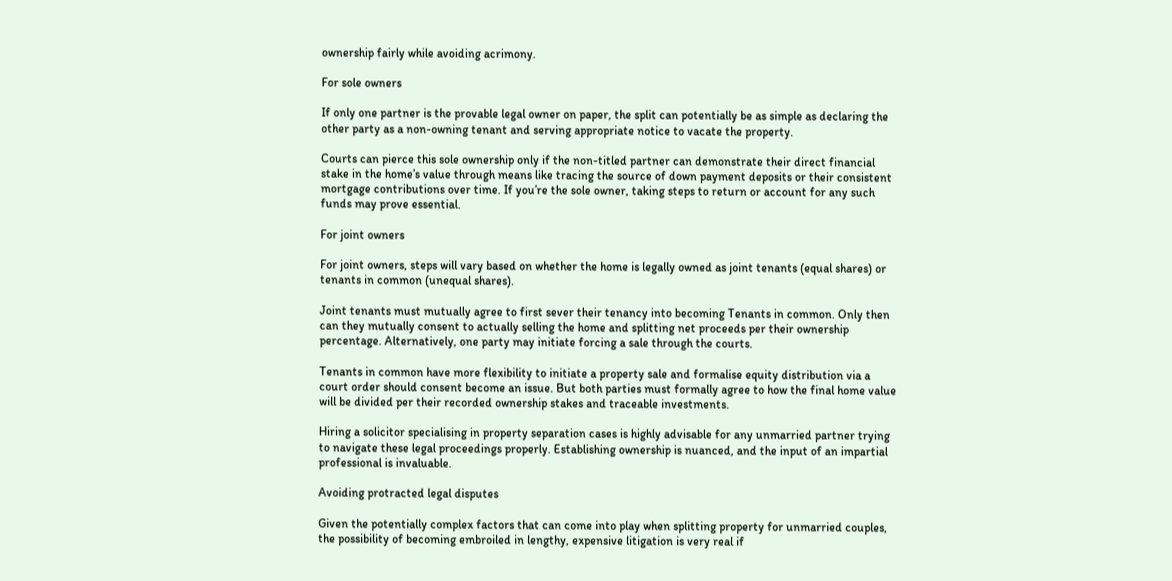ownership fairly while avoiding acrimony.

For sole owners

If only one partner is the provable legal owner on paper, the split can potentially be as simple as declaring the other party as a non-owning tenant and serving appropriate notice to vacate the property.

Courts can pierce this sole ownership only if the non-titled partner can demonstrate their direct financial stake in the home’s value through means like tracing the source of down payment deposits or their consistent mortgage contributions over time. If you’re the sole owner, taking steps to return or account for any such funds may prove essential.

For joint owners

For joint owners, steps will vary based on whether the home is legally owned as joint tenants (equal shares) or tenants in common (unequal shares).

Joint tenants must mutually agree to first sever their tenancy into becoming Tenants in common. Only then can they mutually consent to actually selling the home and splitting net proceeds per their ownership percentage. Alternatively, one party may initiate forcing a sale through the courts.

Tenants in common have more flexibility to initiate a property sale and formalise equity distribution via a court order should consent become an issue. But both parties must formally agree to how the final home value will be divided per their recorded ownership stakes and traceable investments.

Hiring a solicitor specialising in property separation cases is highly advisable for any unmarried partner trying to navigate these legal proceedings properly. Establishing ownership is nuanced, and the input of an impartial professional is invaluable.

Avoiding protracted legal disputes

Given the potentially complex factors that can come into play when splitting property for unmarried couples, the possibility of becoming embroiled in lengthy, expensive litigation is very real if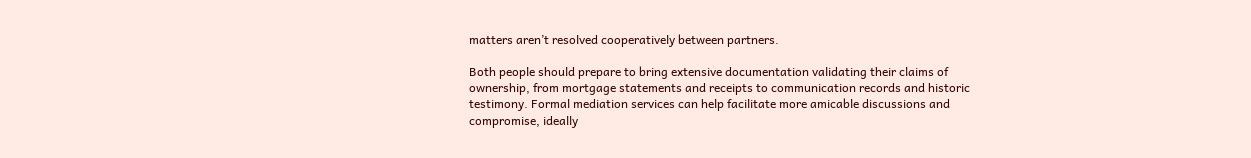matters aren’t resolved cooperatively between partners.

Both people should prepare to bring extensive documentation validating their claims of ownership, from mortgage statements and receipts to communication records and historic testimony. Formal mediation services can help facilitate more amicable discussions and compromise, ideally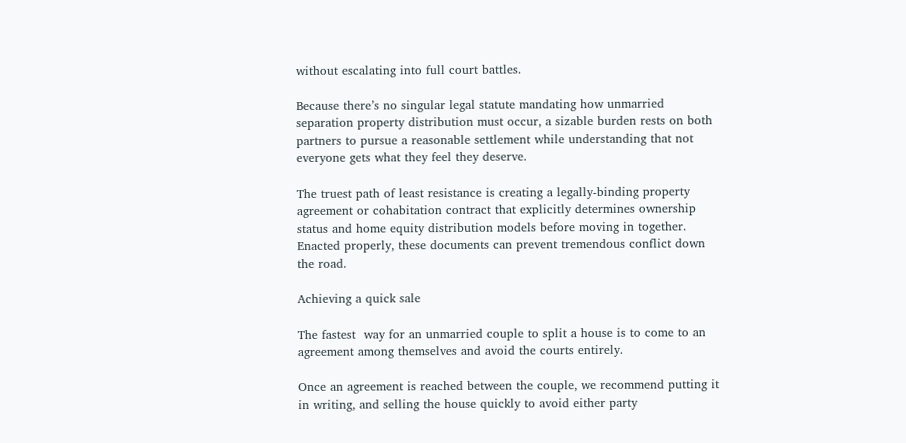without escalating into full court battles.

Because there’s no singular legal statute mandating how unmarried separation property distribution must occur, a sizable burden rests on both partners to pursue a reasonable settlement while understanding that not everyone gets what they feel they deserve.

The truest path of least resistance is creating a legally-binding property agreement or cohabitation contract that explicitly determines ownership status and home equity distribution models before moving in together. Enacted properly, these documents can prevent tremendous conflict down the road.

Achieving a quick sale

The fastest  way for an unmarried couple to split a house is to come to an agreement among themselves and avoid the courts entirely.

Once an agreement is reached between the couple, we recommend putting it in writing, and selling the house quickly to avoid either party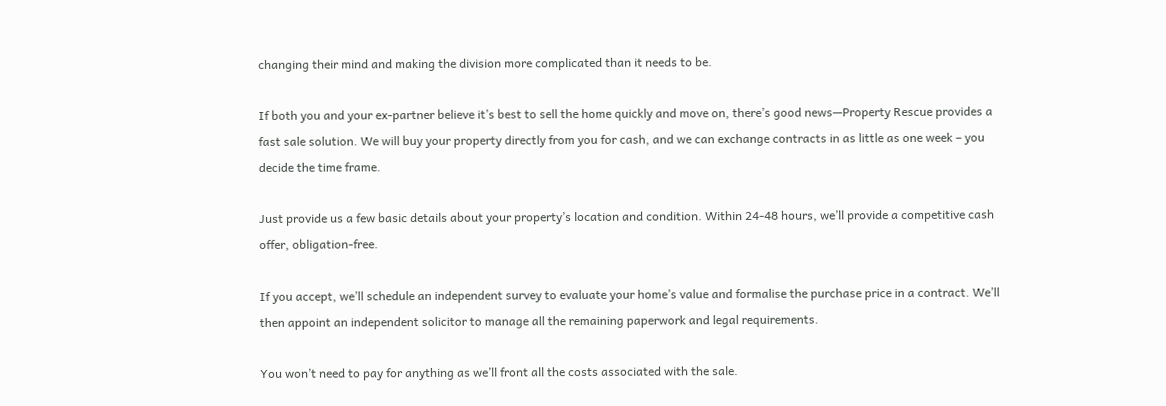changing their mind and making the division more complicated than it needs to be.

If both you and your ex-partner believe it’s best to sell the home quickly and move on, there’s good news—Property Rescue provides a fast sale solution. We will buy your property directly from you for cash, and we can exchange contracts in as little as one week – you decide the time frame.

Just provide us a few basic details about your property’s location and condition. Within 24-48 hours, we’ll provide a competitive cash offer, obligation-free.

If you accept, we’ll schedule an independent survey to evaluate your home’s value and formalise the purchase price in a contract. We’ll then appoint an independent solicitor to manage all the remaining paperwork and legal requirements.

You won’t need to pay for anything as we’ll front all the costs associated with the sale.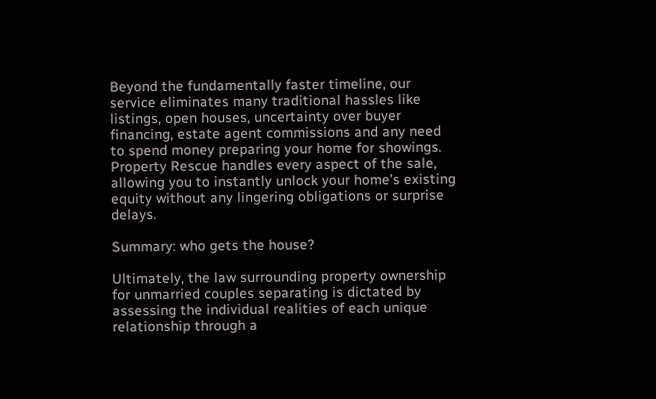Beyond the fundamentally faster timeline, our service eliminates many traditional hassles like listings, open houses, uncertainty over buyer financing, estate agent commissions and any need to spend money preparing your home for showings. Property Rescue handles every aspect of the sale, allowing you to instantly unlock your home’s existing equity without any lingering obligations or surprise delays.

Summary: who gets the house?

Ultimately, the law surrounding property ownership for unmarried couples separating is dictated by assessing the individual realities of each unique relationship through a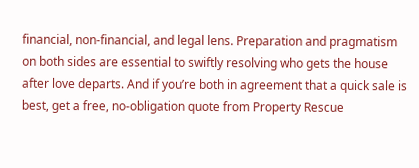financial, non-financial, and legal lens. Preparation and pragmatism on both sides are essential to swiftly resolving who gets the house after love departs. And if you’re both in agreement that a quick sale is best, get a free, no-obligation quote from Property Rescue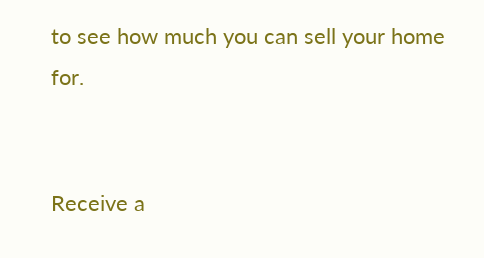to see how much you can sell your home for.


Receive a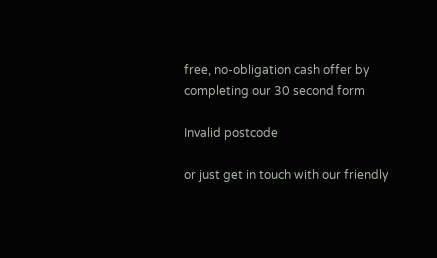free, no-obligation cash offer by completing our 30 second form

Invalid postcode

or just get in touch with our friendly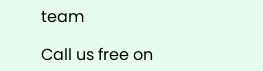team

Call us free on